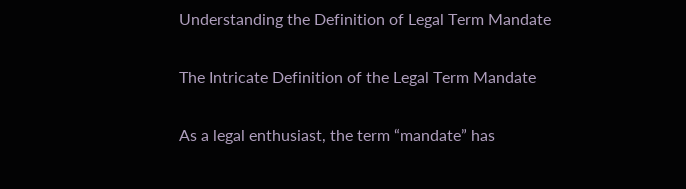Understanding the Definition of Legal Term Mandate

The Intricate Definition of the Legal Term Mandate

As a legal enthusiast, the term “mandate” has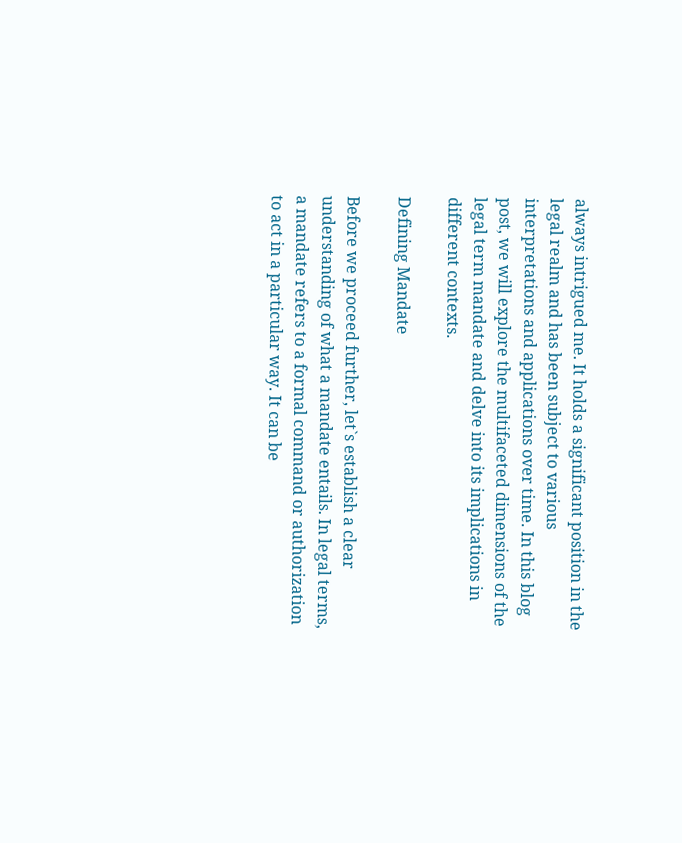always intrigued me. It holds a significant position in the legal realm and has been subject to various interpretations and applications over time. In this blog post, we will explore the multifaceted dimensions of the legal term mandate and delve into its implications in different contexts.

Defining Mandate

Before we proceed further, let`s establish a clear understanding of what a mandate entails. In legal terms, a mandate refers to a formal command or authorization to act in a particular way. It can be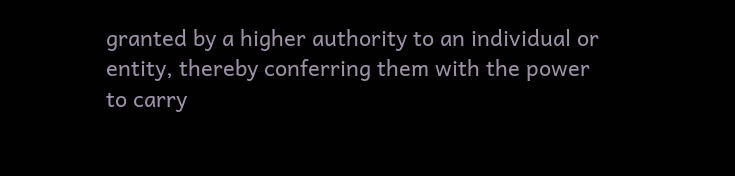granted by a higher authority to an individual or entity, thereby conferring them with the power to carry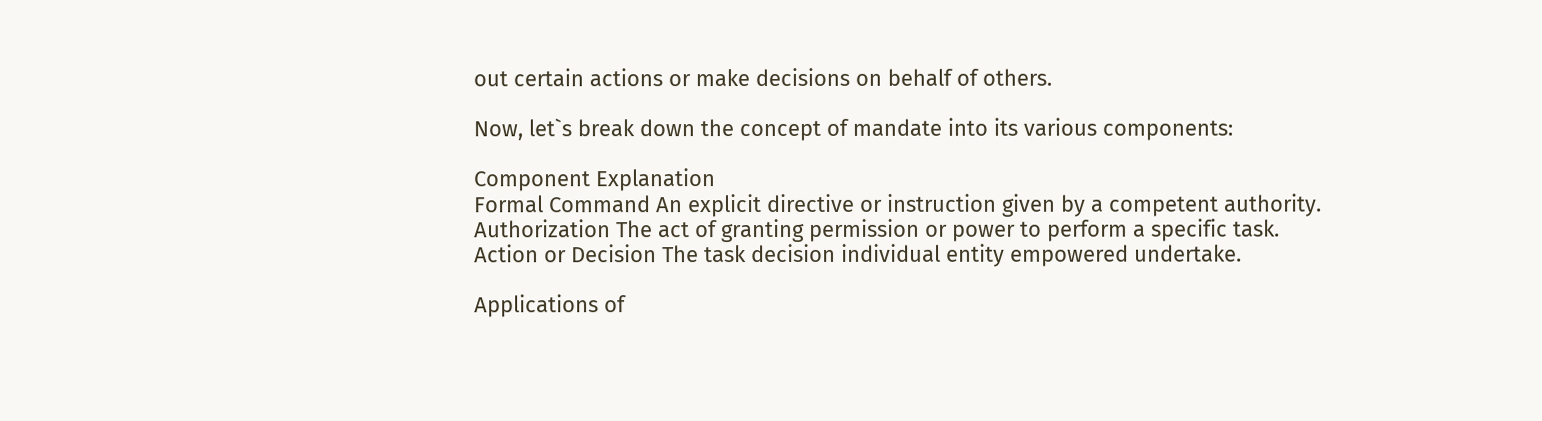out certain actions or make decisions on behalf of others.

Now, let`s break down the concept of mandate into its various components:

Component Explanation
Formal Command An explicit directive or instruction given by a competent authority.
Authorization The act of granting permission or power to perform a specific task.
Action or Decision The task decision individual entity empowered undertake.

Applications of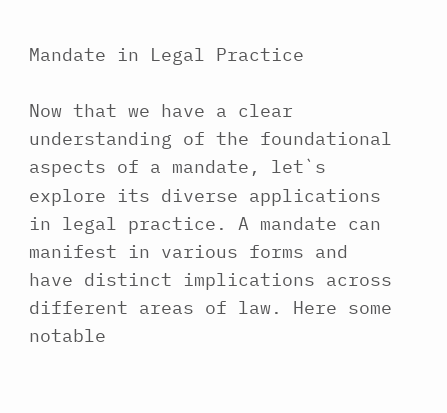Mandate in Legal Practice

Now that we have a clear understanding of the foundational aspects of a mandate, let`s explore its diverse applications in legal practice. A mandate can manifest in various forms and have distinct implications across different areas of law. Here some notable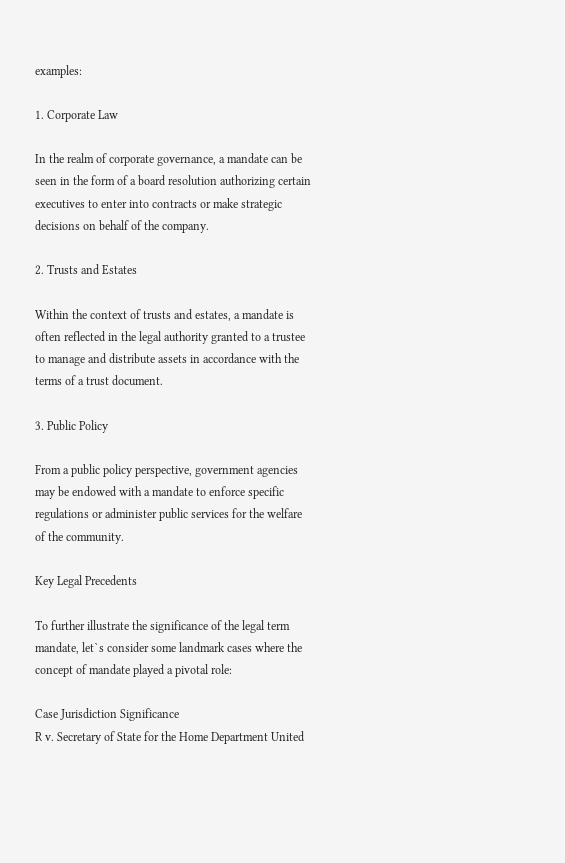examples:

1. Corporate Law

In the realm of corporate governance, a mandate can be seen in the form of a board resolution authorizing certain executives to enter into contracts or make strategic decisions on behalf of the company.

2. Trusts and Estates

Within the context of trusts and estates, a mandate is often reflected in the legal authority granted to a trustee to manage and distribute assets in accordance with the terms of a trust document.

3. Public Policy

From a public policy perspective, government agencies may be endowed with a mandate to enforce specific regulations or administer public services for the welfare of the community.

Key Legal Precedents

To further illustrate the significance of the legal term mandate, let`s consider some landmark cases where the concept of mandate played a pivotal role:

Case Jurisdiction Significance
R v. Secretary of State for the Home Department United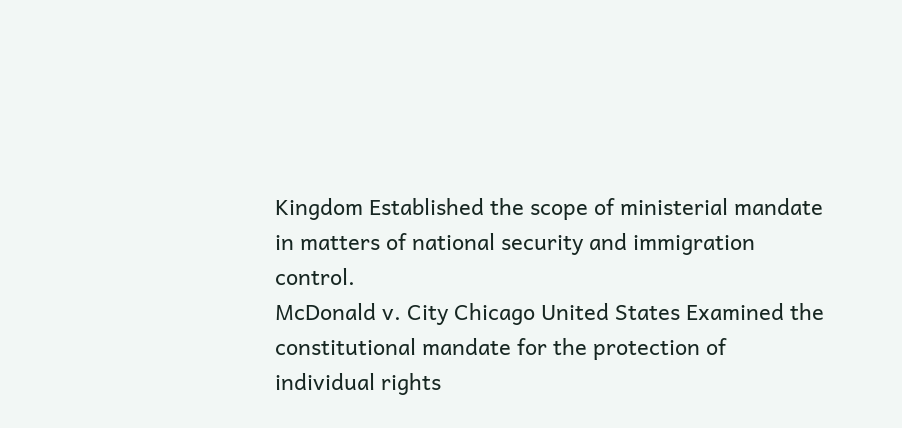Kingdom Established the scope of ministerial mandate in matters of national security and immigration control.
McDonald v. City Chicago United States Examined the constitutional mandate for the protection of individual rights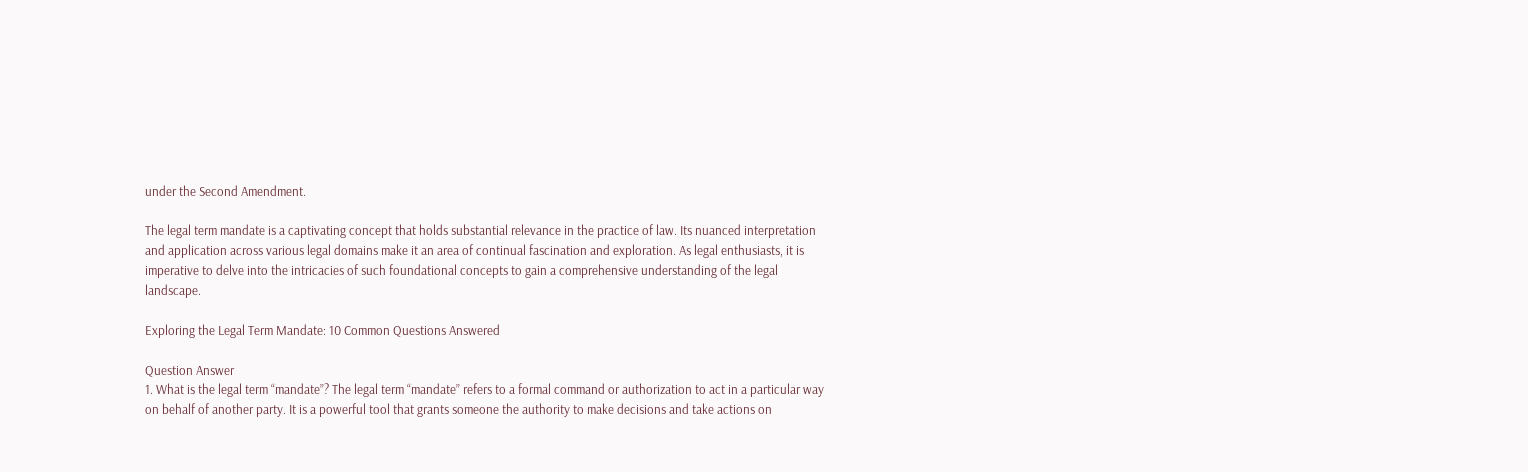under the Second Amendment.

The legal term mandate is a captivating concept that holds substantial relevance in the practice of law. Its nuanced interpretation and application across various legal domains make it an area of continual fascination and exploration. As legal enthusiasts, it is imperative to delve into the intricacies of such foundational concepts to gain a comprehensive understanding of the legal landscape.

Exploring the Legal Term Mandate: 10 Common Questions Answered

Question Answer
1. What is the legal term “mandate”? The legal term “mandate” refers to a formal command or authorization to act in a particular way on behalf of another party. It is a powerful tool that grants someone the authority to make decisions and take actions on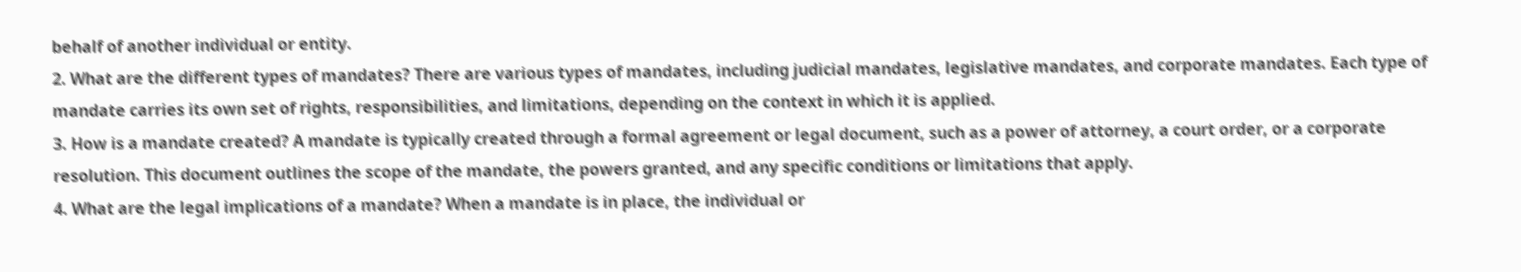behalf of another individual or entity.
2. What are the different types of mandates? There are various types of mandates, including judicial mandates, legislative mandates, and corporate mandates. Each type of mandate carries its own set of rights, responsibilities, and limitations, depending on the context in which it is applied.
3. How is a mandate created? A mandate is typically created through a formal agreement or legal document, such as a power of attorney, a court order, or a corporate resolution. This document outlines the scope of the mandate, the powers granted, and any specific conditions or limitations that apply.
4. What are the legal implications of a mandate? When a mandate is in place, the individual or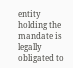entity holding the mandate is legally obligated to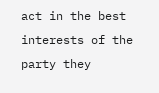act in the best interests of the party they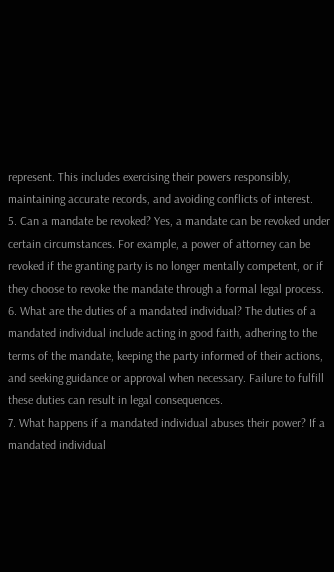represent. This includes exercising their powers responsibly, maintaining accurate records, and avoiding conflicts of interest.
5. Can a mandate be revoked? Yes, a mandate can be revoked under certain circumstances. For example, a power of attorney can be revoked if the granting party is no longer mentally competent, or if they choose to revoke the mandate through a formal legal process.
6. What are the duties of a mandated individual? The duties of a mandated individual include acting in good faith, adhering to the terms of the mandate, keeping the party informed of their actions, and seeking guidance or approval when necessary. Failure to fulfill these duties can result in legal consequences.
7. What happens if a mandated individual abuses their power? If a mandated individual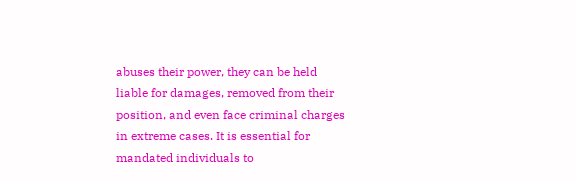abuses their power, they can be held liable for damages, removed from their position, and even face criminal charges in extreme cases. It is essential for mandated individuals to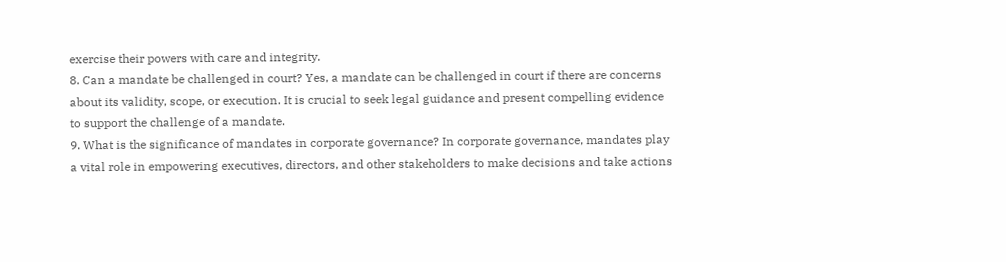exercise their powers with care and integrity.
8. Can a mandate be challenged in court? Yes, a mandate can be challenged in court if there are concerns about its validity, scope, or execution. It is crucial to seek legal guidance and present compelling evidence to support the challenge of a mandate.
9. What is the significance of mandates in corporate governance? In corporate governance, mandates play a vital role in empowering executives, directors, and other stakeholders to make decisions and take actions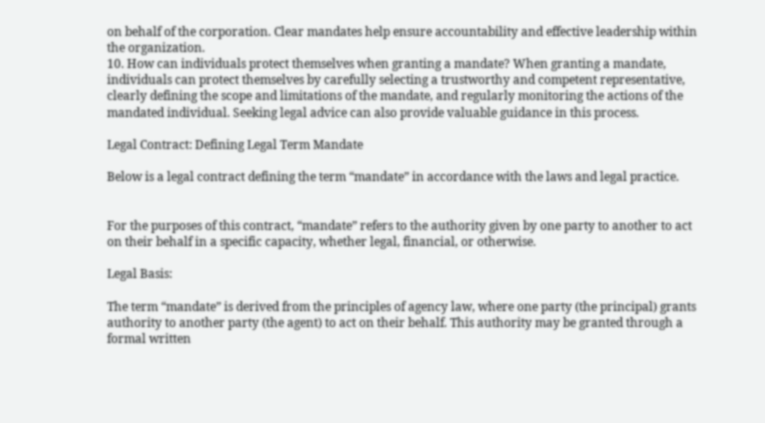on behalf of the corporation. Clear mandates help ensure accountability and effective leadership within the organization.
10. How can individuals protect themselves when granting a mandate? When granting a mandate, individuals can protect themselves by carefully selecting a trustworthy and competent representative, clearly defining the scope and limitations of the mandate, and regularly monitoring the actions of the mandated individual. Seeking legal advice can also provide valuable guidance in this process.

Legal Contract: Defining Legal Term Mandate

Below is a legal contract defining the term “mandate” in accordance with the laws and legal practice.


For the purposes of this contract, “mandate” refers to the authority given by one party to another to act on their behalf in a specific capacity, whether legal, financial, or otherwise.

Legal Basis:

The term “mandate” is derived from the principles of agency law, where one party (the principal) grants authority to another party (the agent) to act on their behalf. This authority may be granted through a formal written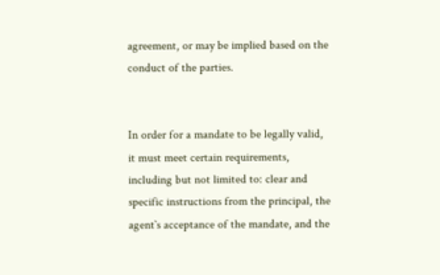agreement, or may be implied based on the conduct of the parties.


In order for a mandate to be legally valid, it must meet certain requirements, including but not limited to: clear and specific instructions from the principal, the agent`s acceptance of the mandate, and the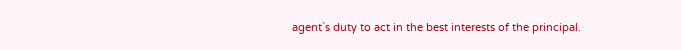agent`s duty to act in the best interests of the principal.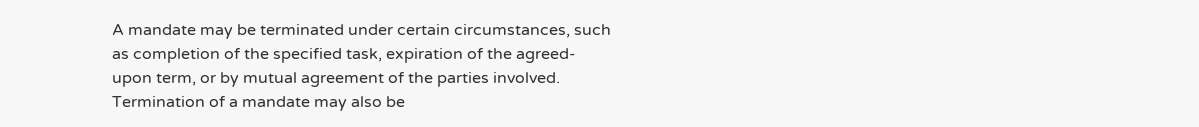A mandate may be terminated under certain circumstances, such as completion of the specified task, expiration of the agreed-upon term, or by mutual agreement of the parties involved. Termination of a mandate may also be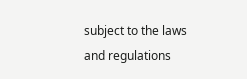subject to the laws and regulations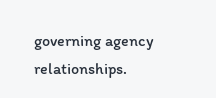governing agency relationships.